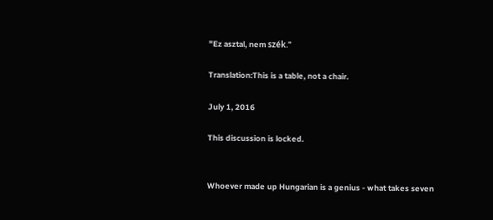"Ez asztal, nem szék."

Translation:This is a table, not a chair.

July 1, 2016

This discussion is locked.


Whoever made up Hungarian is a genius - what takes seven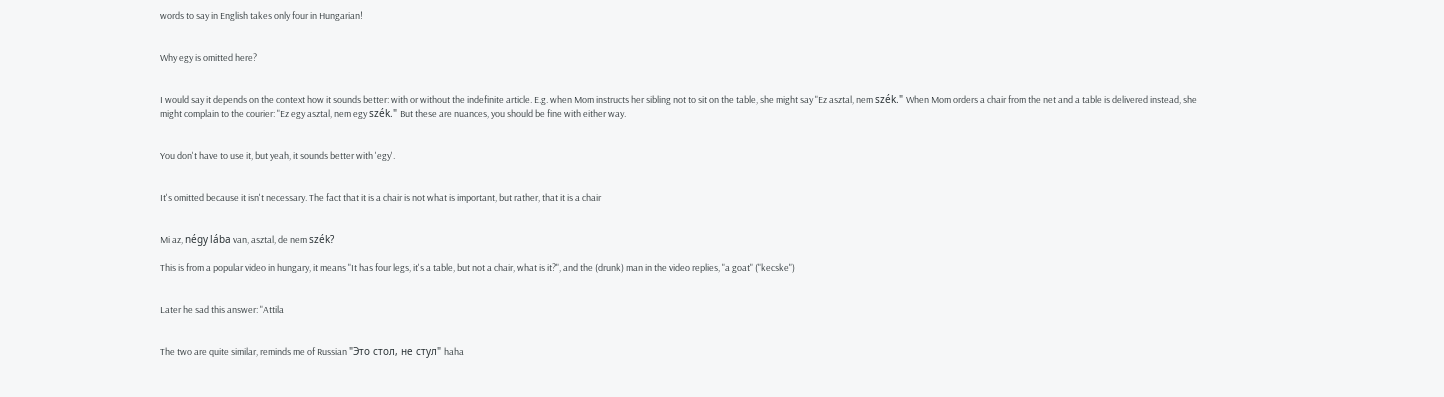words to say in English takes only four in Hungarian!


Why egy is omitted here?


I would say it depends on the context how it sounds better: with or without the indefinite article. E.g. when Mom instructs her sibling not to sit on the table, she might say "Ez asztal, nem szék." When Mom orders a chair from the net and a table is delivered instead, she might complain to the courier: "Ez egy asztal, nem egy szék." But these are nuances, you should be fine with either way.


You don't have to use it, but yeah, it sounds better with 'egy'.


It's omitted because it isn't necessary. The fact that it is a chair is not what is important, but rather, that it is a chair


Mi az, négy lába van, asztal, de nem szék?

This is from a popular video in hungary, it means "It has four legs, it's a table, but not a chair, what is it?", and the (drunk) man in the video replies, "a goat" ("kecske")


Later he sad this answer: "Attila


The two are quite similar, reminds me of Russian "Это стол, не стул" haha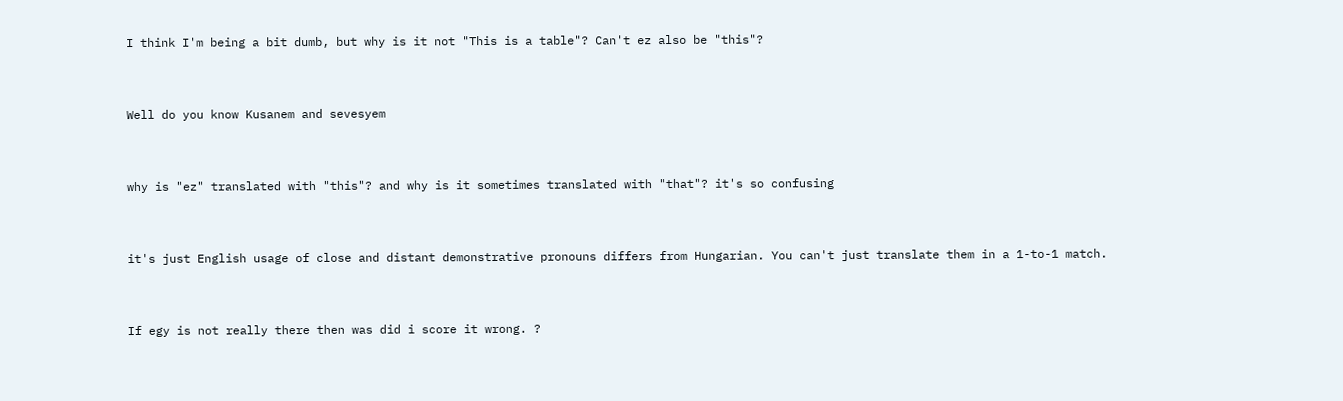I think I'm being a bit dumb, but why is it not "This is a table"? Can't ez also be "this"?


Well do you know Kusanem and sevesyem


why is "ez" translated with "this"? and why is it sometimes translated with "that"? it's so confusing


it's just English usage of close and distant demonstrative pronouns differs from Hungarian. You can't just translate them in a 1-to-1 match.


If egy is not really there then was did i score it wrong. ?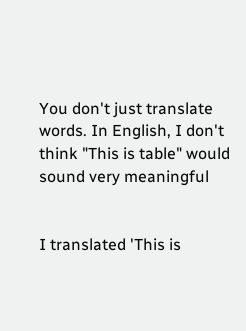You don't just translate words. In English, I don't think "This is table" would sound very meaningful


I translated 'This is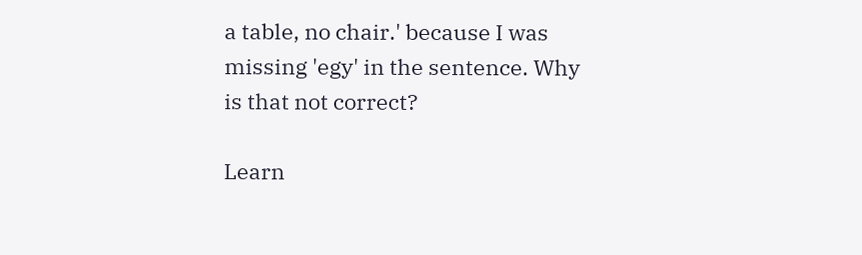a table, no chair.' because I was missing 'egy' in the sentence. Why is that not correct?

Learn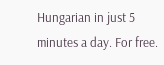Hungarian in just 5 minutes a day. For free.